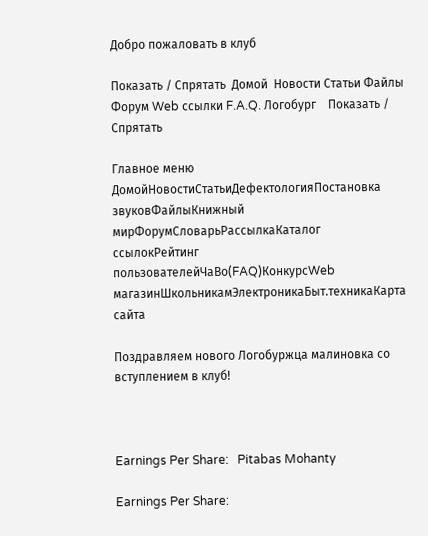Добро пожаловать в клуб

Показать / Спрятать  Домой  Новости Статьи Файлы Форум Web ссылки F.A.Q. Логобург    Показать / Спрятать

Главное меню
ДомойНовостиСтатьиДефектологияПостановка звуковФайлыКнижный мирФорумСловарьРассылкаКаталог ссылокРейтинг пользователейЧаВо(FAQ)КонкурсWeb магазинШкольникамЭлектроникаБыт.техникаКарта сайта

Поздравляем нового Логобуржца малиновка со вступлением в клуб!



Earnings Per Share:   Pitabas Mohanty

Earnings Per Share: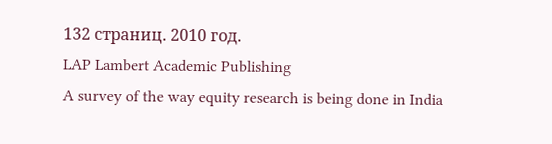132 страниц. 2010 год.
LAP Lambert Academic Publishing
A survey of the way equity research is being done in India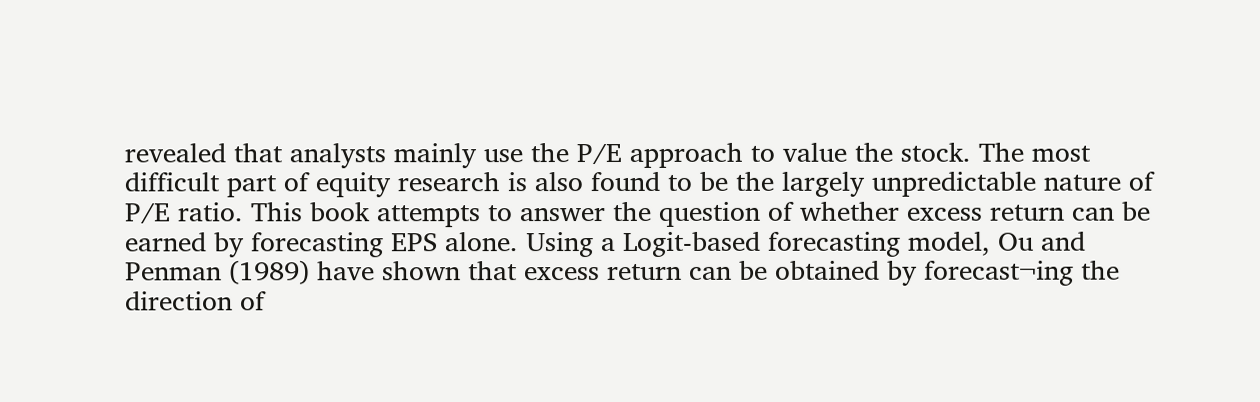revealed that analysts mainly use the P/E approach to value the stock. The most difficult part of equity research is also found to be the largely unpredictable nature of P/E ratio. This book attempts to answer the question of whether excess return can be earned by forecasting EPS alone. Using a Logit-based forecasting model, Ou and Penman (1989) have shown that excess return can be obtained by forecast¬ing the direction of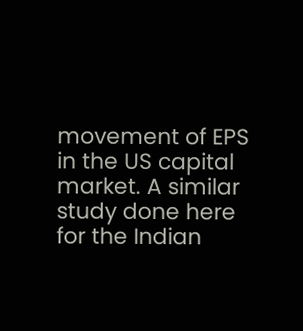movement of EPS in the US capital market. A similar study done here for the Indian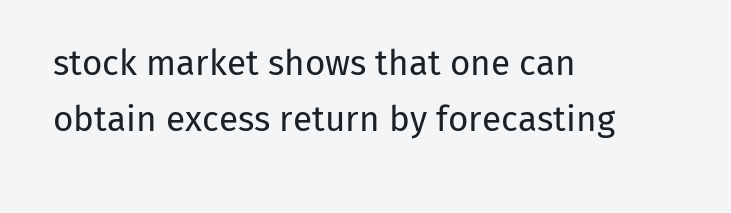stock market shows that one can obtain excess return by forecasting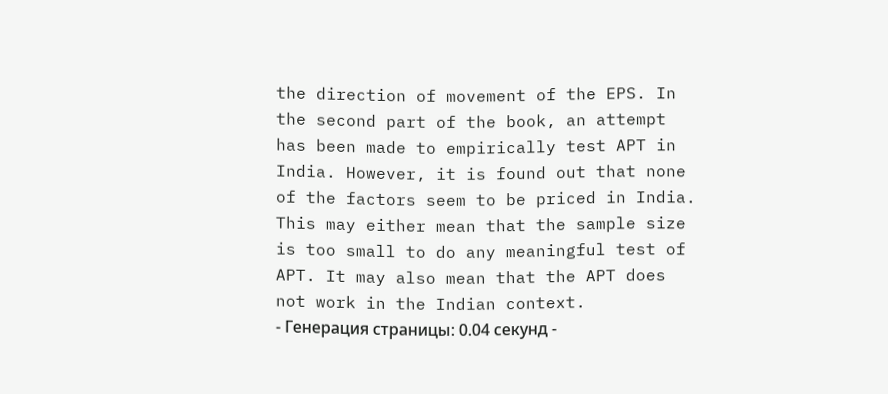the direction of movement of the EPS. In the second part of the book, an attempt has been made to empirically test APT in India. However, it is found out that none of the factors seem to be priced in India. This may either mean that the sample size is too small to do any meaningful test of APT. It may also mean that the APT does not work in the Indian context.
- Генерация страницы: 0.04 секунд -